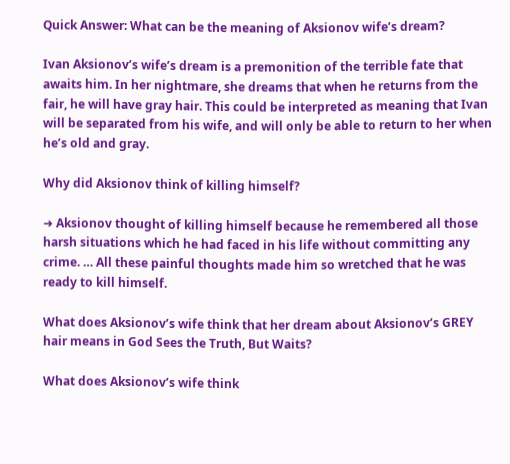Quick Answer: What can be the meaning of Aksionov wife’s dream?

Ivan Aksionov’s wife’s dream is a premonition of the terrible fate that awaits him. In her nightmare, she dreams that when he returns from the fair, he will have gray hair. This could be interpreted as meaning that Ivan will be separated from his wife, and will only be able to return to her when he’s old and gray.

Why did Aksionov think of killing himself?

➜ Aksionov thought of killing himself because he remembered all those harsh situations which he had faced in his life without committing any crime. … All these painful thoughts made him so wretched that he was ready to kill himself.

What does Aksionov’s wife think that her dream about Aksionov’s GREY hair means in God Sees the Truth, But Waits?

What does Aksionov’s wife think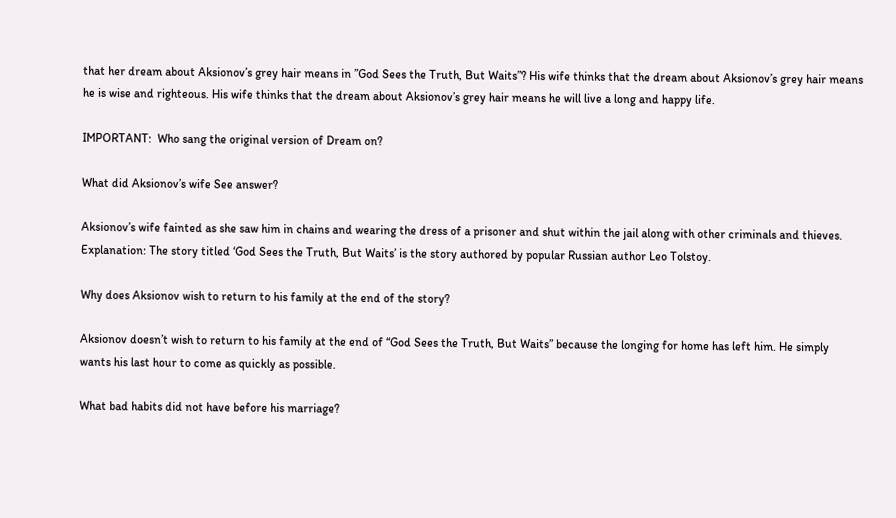that her dream about Aksionov’s grey hair means in ”God Sees the Truth, But Waits”? His wife thinks that the dream about Aksionov’s grey hair means he is wise and righteous. His wife thinks that the dream about Aksionov’s grey hair means he will live a long and happy life.

IMPORTANT:  Who sang the original version of Dream on?

What did Aksionov’s wife See answer?

Aksionov’s wife fainted as she saw him in chains and wearing the dress of a prisoner and shut within the jail along with other criminals and thieves. Explanation: The story titled ‘God Sees the Truth, But Waits’ is the story authored by popular Russian author Leo Tolstoy.

Why does Aksionov wish to return to his family at the end of the story?

Aksionov doesn’t wish to return to his family at the end of “God Sees the Truth, But Waits” because the longing for home has left him. He simply wants his last hour to come as quickly as possible.

What bad habits did not have before his marriage?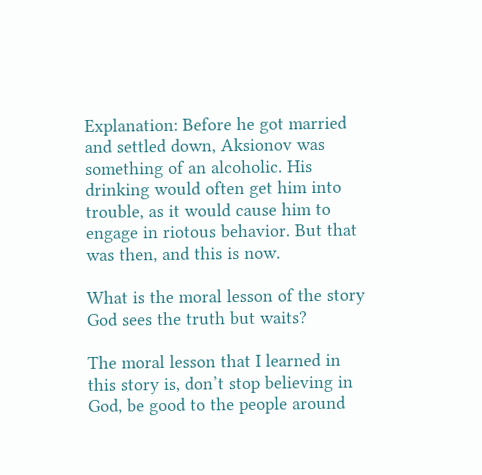Explanation: Before he got married and settled down, Aksionov was something of an alcoholic. His drinking would often get him into trouble, as it would cause him to engage in riotous behavior. But that was then, and this is now.

What is the moral lesson of the story God sees the truth but waits?

The moral lesson that I learned in this story is, don’t stop believing in God, be good to the people around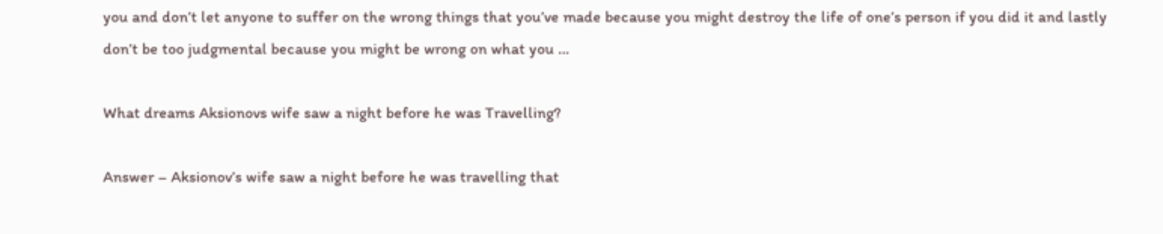you and don’t let anyone to suffer on the wrong things that you’ve made because you might destroy the life of one’s person if you did it and lastly don’t be too judgmental because you might be wrong on what you …

What dreams Aksionovs wife saw a night before he was Travelling?

Answer – Aksionov’s wife saw a night before he was travelling that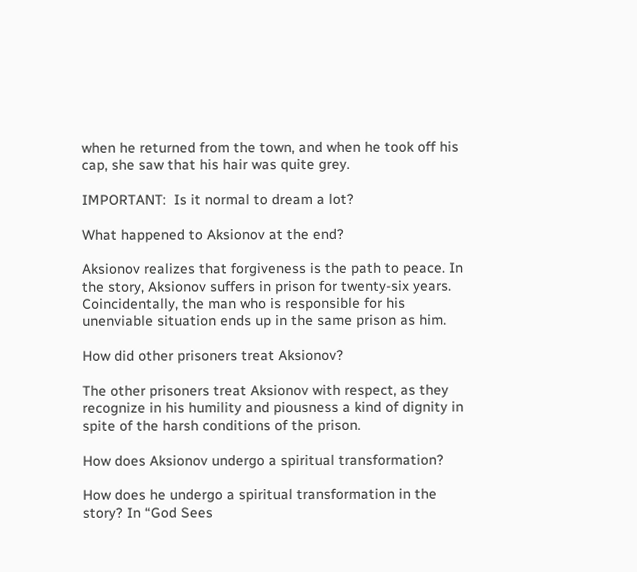when he returned from the town, and when he took off his cap, she saw that his hair was quite grey.

IMPORTANT:  Is it normal to dream a lot?

What happened to Aksionov at the end?

Aksionov realizes that forgiveness is the path to peace. In the story, Aksionov suffers in prison for twenty-six years. Coincidentally, the man who is responsible for his unenviable situation ends up in the same prison as him.

How did other prisoners treat Aksionov?

The other prisoners treat Aksionov with respect, as they recognize in his humility and piousness a kind of dignity in spite of the harsh conditions of the prison.

How does Aksionov undergo a spiritual transformation?

How does he undergo a spiritual transformation in the story? In “God Sees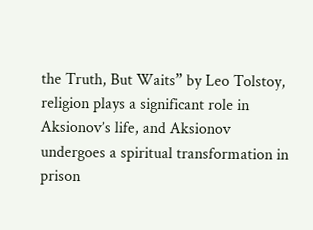the Truth, But Waits” by Leo Tolstoy, religion plays a significant role in Aksionov’s life, and Aksionov undergoes a spiritual transformation in prison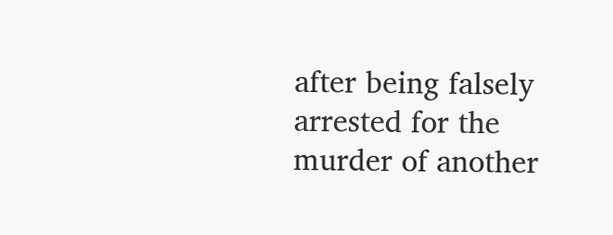after being falsely arrested for the murder of another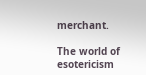merchant.

The world of esotericism